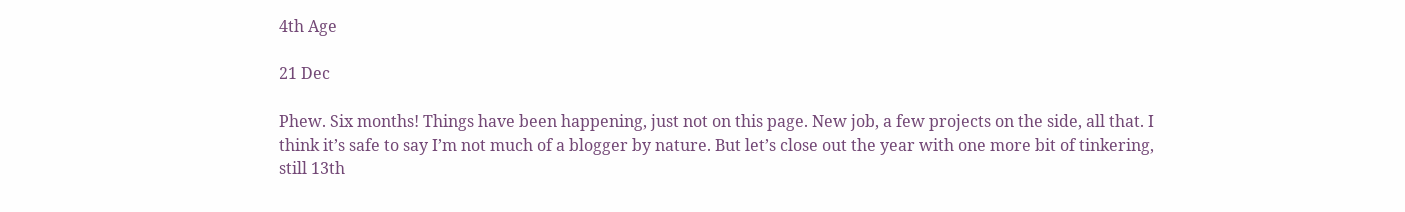4th Age

21 Dec

Phew. Six months! Things have been happening, just not on this page. New job, a few projects on the side, all that. I think it’s safe to say I’m not much of a blogger by nature. But let’s close out the year with one more bit of tinkering, still 13th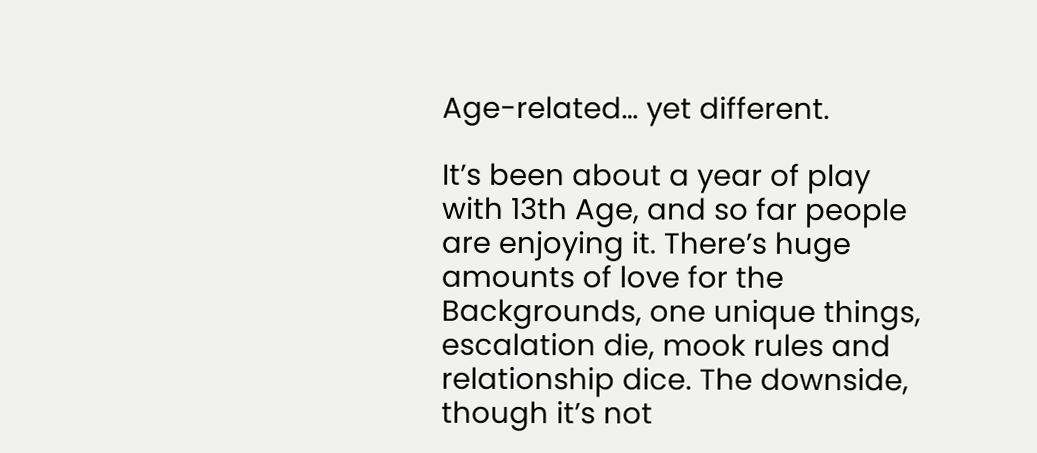Age-related… yet different.

It’s been about a year of play with 13th Age, and so far people are enjoying it. There’s huge amounts of love for the Backgrounds, one unique things, escalation die, mook rules and relationship dice. The downside, though it’s not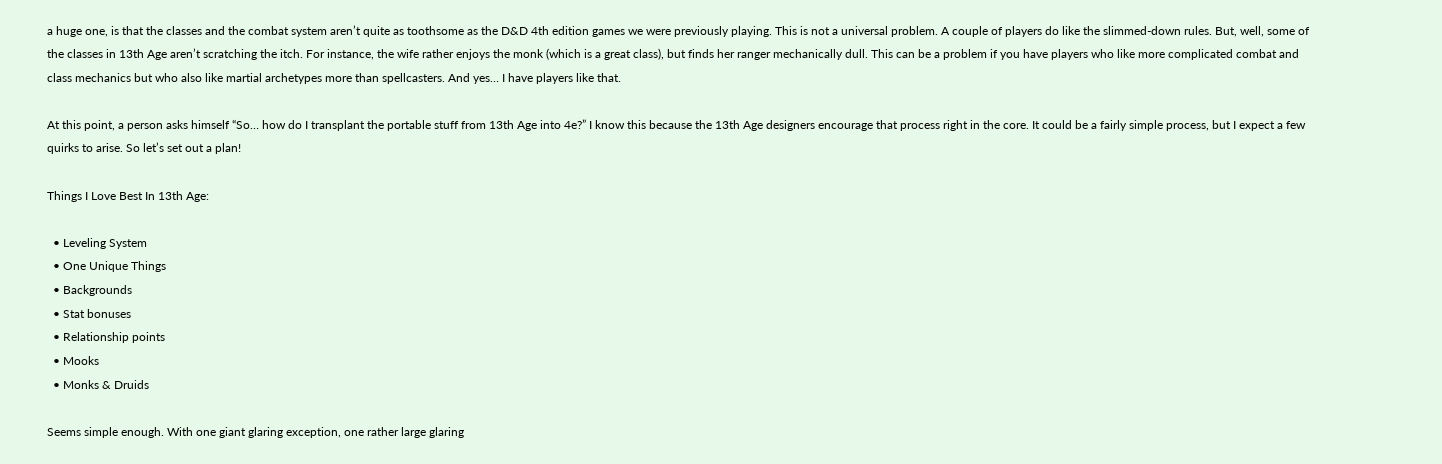a huge one, is that the classes and the combat system aren’t quite as toothsome as the D&D 4th edition games we were previously playing. This is not a universal problem. A couple of players do like the slimmed-down rules. But, well, some of the classes in 13th Age aren’t scratching the itch. For instance, the wife rather enjoys the monk (which is a great class), but finds her ranger mechanically dull. This can be a problem if you have players who like more complicated combat and class mechanics but who also like martial archetypes more than spellcasters. And yes… I have players like that.

At this point, a person asks himself “So… how do I transplant the portable stuff from 13th Age into 4e?” I know this because the 13th Age designers encourage that process right in the core. It could be a fairly simple process, but I expect a few quirks to arise. So let’s set out a plan!

Things I Love Best In 13th Age:

  • Leveling System
  • One Unique Things
  • Backgrounds
  • Stat bonuses
  • Relationship points
  • Mooks
  • Monks & Druids

Seems simple enough. With one giant glaring exception, one rather large glaring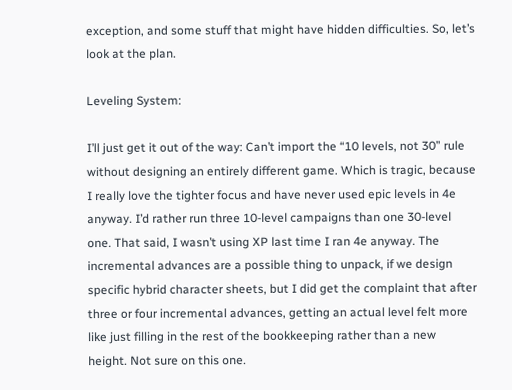exception, and some stuff that might have hidden difficulties. So, let’s look at the plan.

Leveling System:

I’ll just get it out of the way: Can’t import the “10 levels, not 30” rule without designing an entirely different game. Which is tragic, because I really love the tighter focus and have never used epic levels in 4e anyway. I’d rather run three 10-level campaigns than one 30-level one. That said, I wasn’t using XP last time I ran 4e anyway. The incremental advances are a possible thing to unpack, if we design specific hybrid character sheets, but I did get the complaint that after three or four incremental advances, getting an actual level felt more like just filling in the rest of the bookkeeping rather than a new height. Not sure on this one.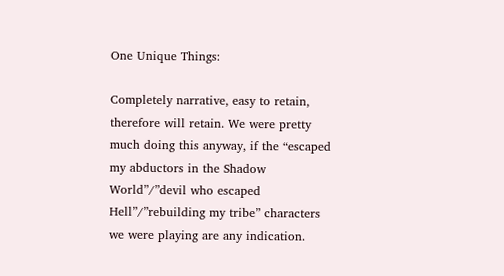One Unique Things:

Completely narrative, easy to retain, therefore will retain. We were pretty much doing this anyway, if the “escaped my abductors in the Shadow World”/”devil who escaped Hell”/”rebuilding my tribe” characters we were playing are any indication.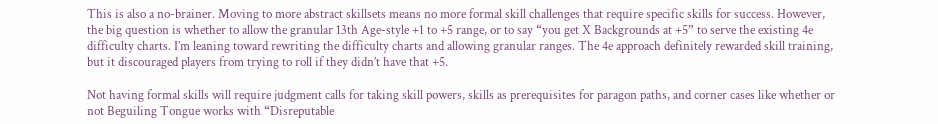This is also a no-brainer. Moving to more abstract skillsets means no more formal skill challenges that require specific skills for success. However, the big question is whether to allow the granular 13th Age-style +1 to +5 range, or to say “you get X Backgrounds at +5” to serve the existing 4e difficulty charts. I’m leaning toward rewriting the difficulty charts and allowing granular ranges. The 4e approach definitely rewarded skill training, but it discouraged players from trying to roll if they didn’t have that +5.

Not having formal skills will require judgment calls for taking skill powers, skills as prerequisites for paragon paths, and corner cases like whether or not Beguiling Tongue works with “Disreputable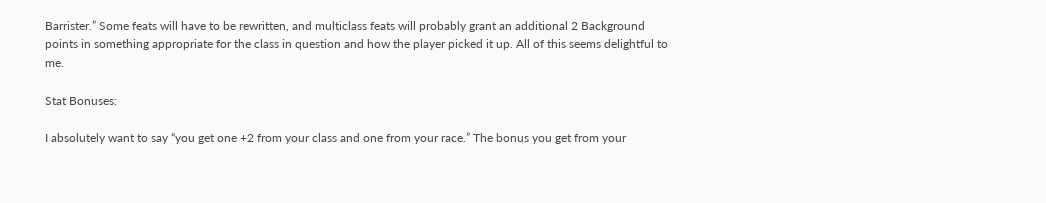Barrister.” Some feats will have to be rewritten, and multiclass feats will probably grant an additional 2 Background points in something appropriate for the class in question and how the player picked it up. All of this seems delightful to me.

Stat Bonuses:

I absolutely want to say “you get one +2 from your class and one from your race.” The bonus you get from your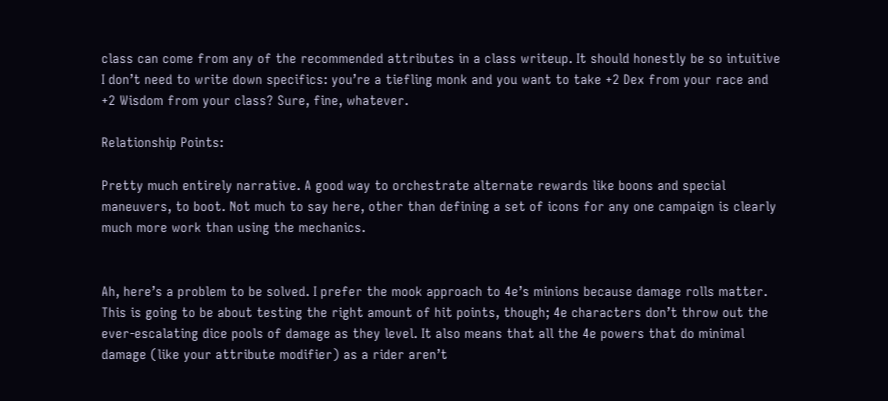class can come from any of the recommended attributes in a class writeup. It should honestly be so intuitive I don’t need to write down specifics: you’re a tiefling monk and you want to take +2 Dex from your race and +2 Wisdom from your class? Sure, fine, whatever.

Relationship Points:

Pretty much entirely narrative. A good way to orchestrate alternate rewards like boons and special maneuvers, to boot. Not much to say here, other than defining a set of icons for any one campaign is clearly much more work than using the mechanics.


Ah, here’s a problem to be solved. I prefer the mook approach to 4e’s minions because damage rolls matter. This is going to be about testing the right amount of hit points, though; 4e characters don’t throw out the ever-escalating dice pools of damage as they level. It also means that all the 4e powers that do minimal damage (like your attribute modifier) as a rider aren’t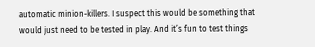automatic minion-killers. I suspect this would be something that would just need to be tested in play. And it’s fun to test things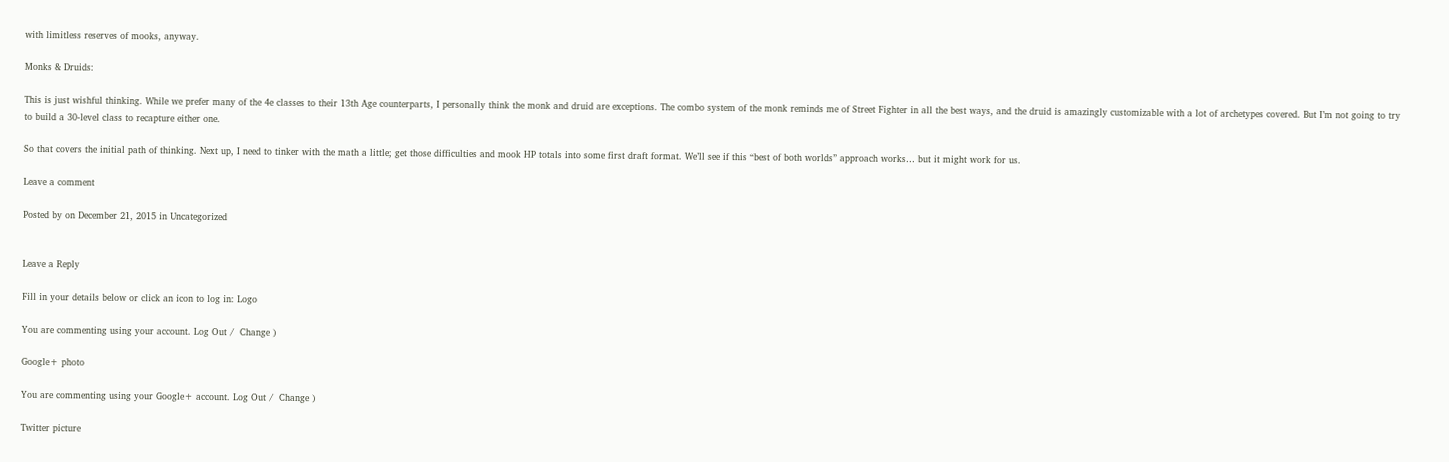with limitless reserves of mooks, anyway.

Monks & Druids:

This is just wishful thinking. While we prefer many of the 4e classes to their 13th Age counterparts, I personally think the monk and druid are exceptions. The combo system of the monk reminds me of Street Fighter in all the best ways, and the druid is amazingly customizable with a lot of archetypes covered. But I’m not going to try to build a 30-level class to recapture either one.

So that covers the initial path of thinking. Next up, I need to tinker with the math a little; get those difficulties and mook HP totals into some first draft format. We’ll see if this “best of both worlds” approach works… but it might work for us.

Leave a comment

Posted by on December 21, 2015 in Uncategorized


Leave a Reply

Fill in your details below or click an icon to log in: Logo

You are commenting using your account. Log Out /  Change )

Google+ photo

You are commenting using your Google+ account. Log Out /  Change )

Twitter picture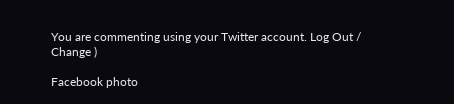You are commenting using your Twitter account. Log Out /  Change )

Facebook photo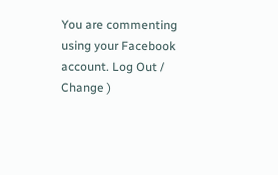You are commenting using your Facebook account. Log Out /  Change )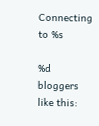Connecting to %s

%d bloggers like this: